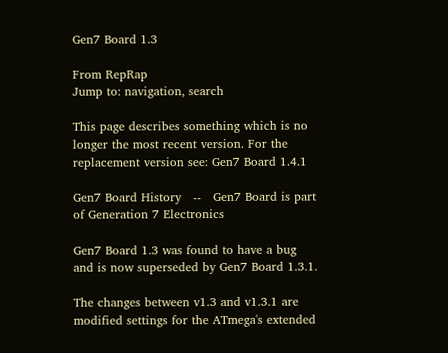Gen7 Board 1.3

From RepRap
Jump to: navigation, search

This page describes something which is no longer the most recent version. For the replacement version see: Gen7 Board 1.4.1

Gen7 Board History   --   Gen7 Board is part of Generation 7 Electronics

Gen7 Board 1.3 was found to have a bug and is now superseded by Gen7 Board 1.3.1.

The changes between v1.3 and v1.3.1 are modified settings for the ATmega's extended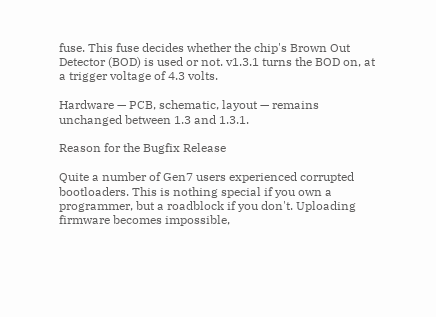fuse. This fuse decides whether the chip's Brown Out Detector (BOD) is used or not. v1.3.1 turns the BOD on, at a trigger voltage of 4.3 volts.

Hardware — PCB, schematic, layout — remains unchanged between 1.3 and 1.3.1.

Reason for the Bugfix Release

Quite a number of Gen7 users experienced corrupted bootloaders. This is nothing special if you own a programmer, but a roadblock if you don't. Uploading firmware becomes impossible,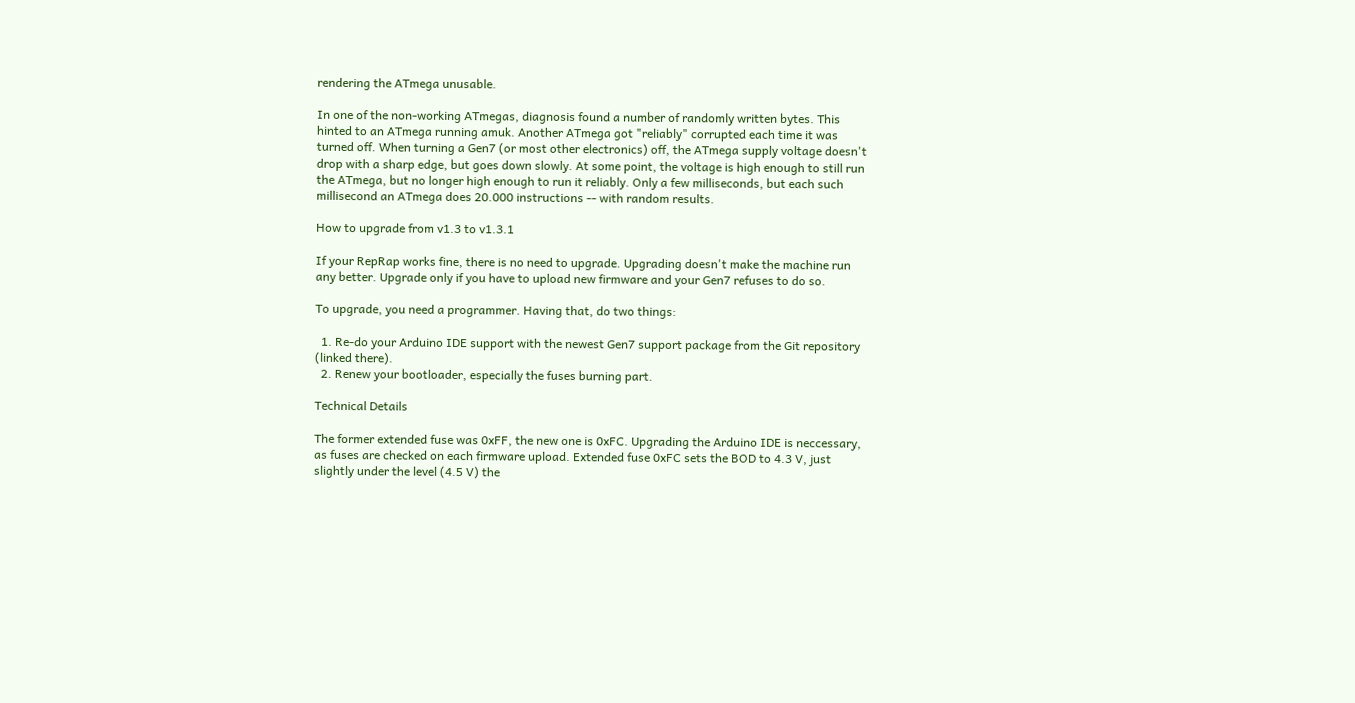rendering the ATmega unusable.

In one of the non-working ATmegas, diagnosis found a number of randomly written bytes. This hinted to an ATmega running amuk. Another ATmega got "reliably" corrupted each time it was turned off. When turning a Gen7 (or most other electronics) off, the ATmega supply voltage doesn't drop with a sharp edge, but goes down slowly. At some point, the voltage is high enough to still run the ATmega, but no longer high enough to run it reliably. Only a few milliseconds, but each such millisecond an ATmega does 20.000 instructions -- with random results.

How to upgrade from v1.3 to v1.3.1

If your RepRap works fine, there is no need to upgrade. Upgrading doesn't make the machine run any better. Upgrade only if you have to upload new firmware and your Gen7 refuses to do so.

To upgrade, you need a programmer. Having that, do two things:

  1. Re-do your Arduino IDE support with the newest Gen7 support package from the Git repository (linked there).
  2. Renew your bootloader, especially the fuses burning part.

Technical Details

The former extended fuse was 0xFF, the new one is 0xFC. Upgrading the Arduino IDE is neccessary, as fuses are checked on each firmware upload. Extended fuse 0xFC sets the BOD to 4.3 V, just slightly under the level (4.5 V) the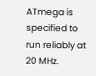ATmega is specified to run reliably at 20 MHz.